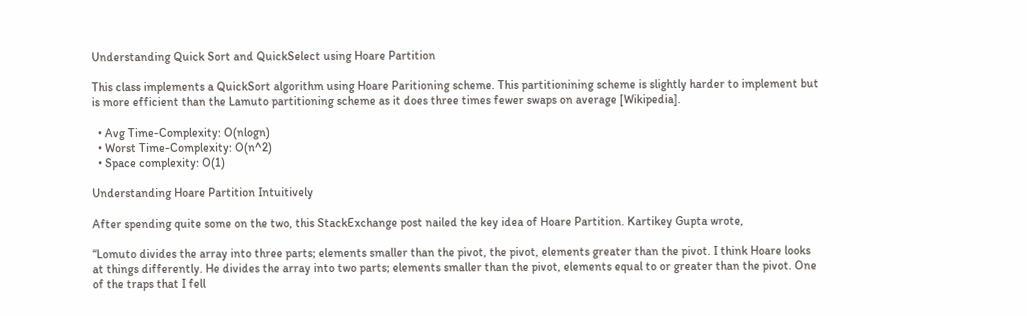Understanding Quick Sort and QuickSelect using Hoare Partition

This class implements a QuickSort algorithm using Hoare Paritioning scheme. This partitionining scheme is slightly harder to implement but is more efficient than the Lamuto partitioning scheme as it does three times fewer swaps on average [Wikipedia].

  • Avg Time-Complexity: O(nlogn)
  • Worst Time-Complexity: O(n^2)
  • Space complexity: O(1)

Understanding Hoare Partition Intuitively

After spending quite some on the two, this StackExchange post nailed the key idea of Hoare Partition. Kartikey Gupta wrote,

“Lomuto divides the array into three parts; elements smaller than the pivot, the pivot, elements greater than the pivot. I think Hoare looks at things differently. He divides the array into two parts; elements smaller than the pivot, elements equal to or greater than the pivot. One of the traps that I fell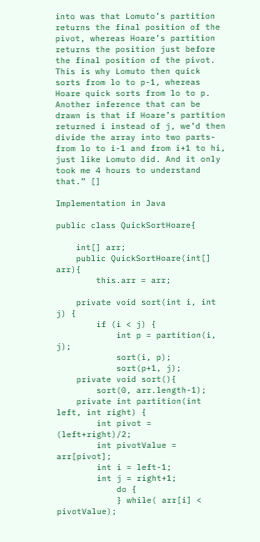into was that Lomuto’s partition returns the final position of the pivot, whereas Hoare’s partition returns the position just before the final position of the pivot. This is why Lomuto then quick sorts from lo to p-1, whereas Hoare quick sorts from lo to p. Another inference that can be drawn is that if Hoare’s partition returned i instead of j, we’d then divide the array into two parts- from lo to i-1 and from i+1 to hi, just like Lomuto did. And it only took me 4 hours to understand that.” []

Implementation in Java

public class QuickSortHoare{

    int[] arr;
    public QuickSortHoare(int[] arr){
        this.arr = arr;

    private void sort(int i, int j) {
        if (i < j) {
            int p = partition(i, j);
            sort(i, p);
            sort(p+1, j);
    private void sort(){
        sort(0, arr.length-1);
    private int partition(int left, int right) {
        int pivot = (left+right)/2;
        int pivotValue = arr[pivot];
        int i = left-1;
        int j = right+1;
            do {
            } while( arr[i] < pivotValue);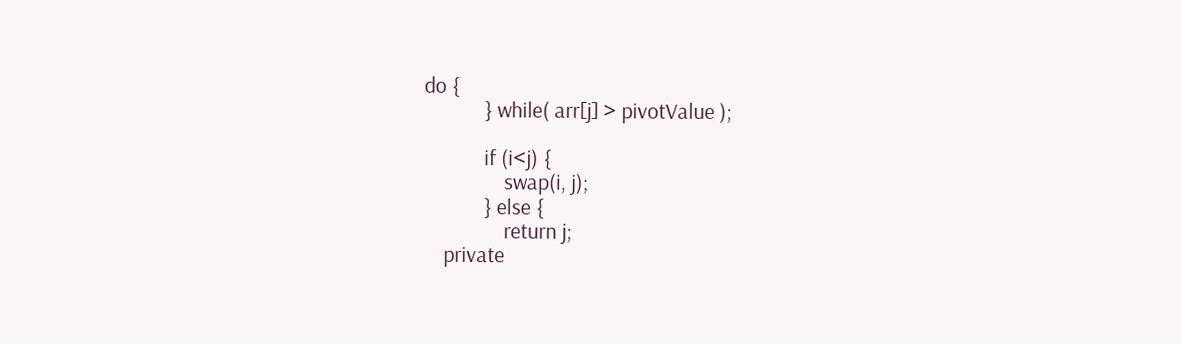do {
            } while( arr[j] > pivotValue );

            if (i<j) {
                swap(i, j);
            } else {
                return j;
    private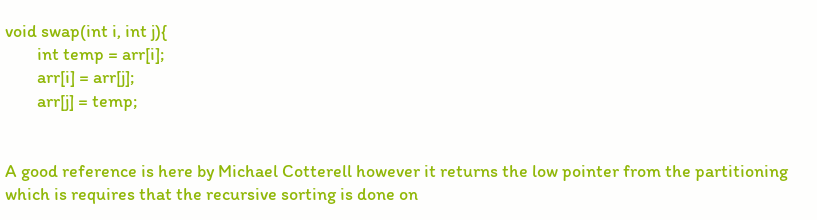void swap(int i, int j){
        int temp = arr[i];
        arr[i] = arr[j];
        arr[j] = temp;


A good reference is here by Michael Cotterell however it returns the low pointer from the partitioning which is requires that the recursive sorting is done on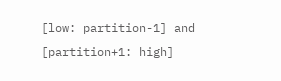[low: partition-1] and [partition+1: high]